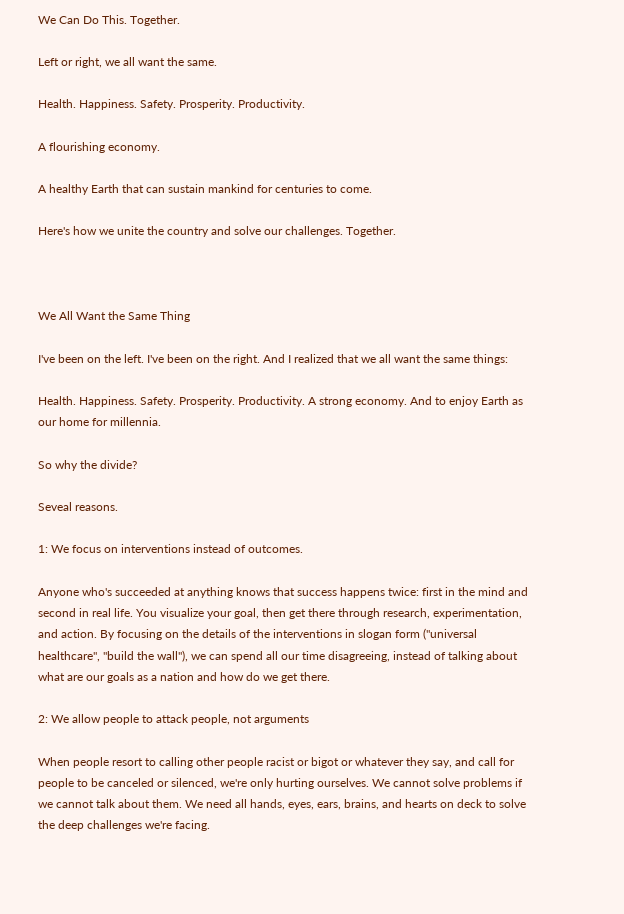We Can Do This. Together.

Left or right, we all want the same.

Health. Happiness. Safety. Prosperity. Productivity.

A flourishing economy.

A healthy Earth that can sustain mankind for centuries to come.

Here's how we unite the country and solve our challenges. Together.



We All Want the Same Thing

I've been on the left. I've been on the right. And I realized that we all want the same things:

Health. Happiness. Safety. Prosperity. Productivity. A strong economy. And to enjoy Earth as our home for millennia.

So why the divide?

Seveal reasons.

1: We focus on interventions instead of outcomes.

Anyone who's succeeded at anything knows that success happens twice: first in the mind and second in real life. You visualize your goal, then get there through research, experimentation, and action. By focusing on the details of the interventions in slogan form ("universal healthcare", "build the wall"), we can spend all our time disagreeing, instead of talking about what are our goals as a nation and how do we get there.

2: We allow people to attack people, not arguments

When people resort to calling other people racist or bigot or whatever they say, and call for people to be canceled or silenced, we're only hurting ourselves. We cannot solve problems if we cannot talk about them. We need all hands, eyes, ears, brains, and hearts on deck to solve the deep challenges we're facing.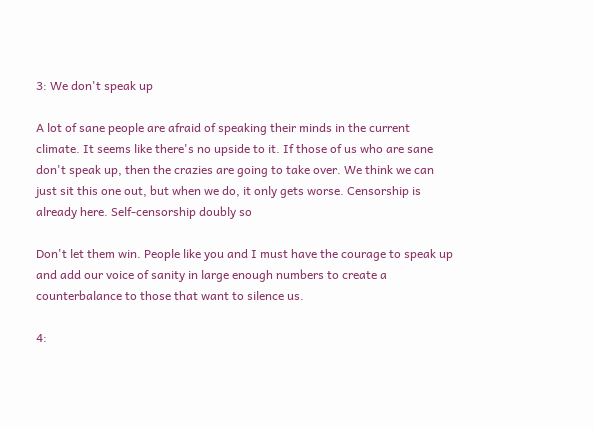3: We don't speak up

A lot of sane people are afraid of speaking their minds in the current climate. It seems like there's no upside to it. If those of us who are sane don't speak up, then the crazies are going to take over. We think we can just sit this one out, but when we do, it only gets worse. Censorship is already here. Self-censorship doubly so

Don't let them win. People like you and I must have the courage to speak up and add our voice of sanity in large enough numbers to create a counterbalance to those that want to silence us.

4: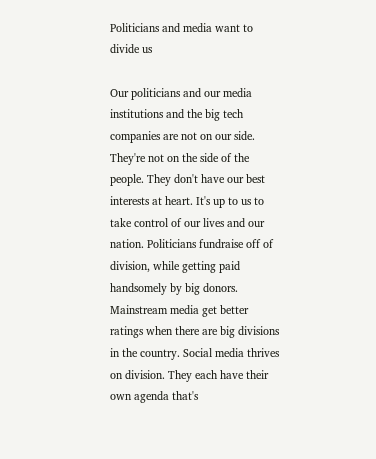Politicians and media want to divide us

Our politicians and our media institutions and the big tech companies are not on our side. They're not on the side of the people. They don't have our best interests at heart. It's up to us to take control of our lives and our nation. Politicians fundraise off of division, while getting paid handsomely by big donors. Mainstream media get better ratings when there are big divisions in the country. Social media thrives on division. They each have their own agenda that's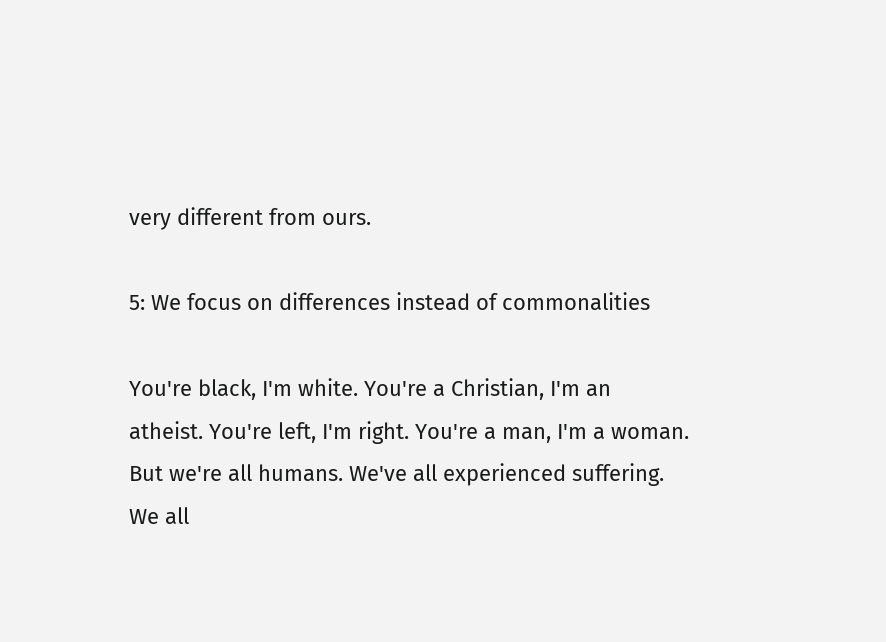very different from ours.

5: We focus on differences instead of commonalities

You're black, I'm white. You're a Christian, I'm an atheist. You're left, I'm right. You're a man, I'm a woman. But we're all humans. We've all experienced suffering. We all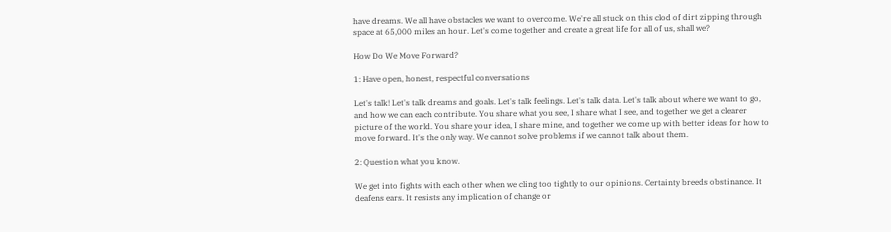have dreams. We all have obstacles we want to overcome. We're all stuck on this clod of dirt zipping through space at 65,000 miles an hour. Let's come together and create a great life for all of us, shall we?

How Do We Move Forward?

1: Have open, honest, respectful conversations

Let's talk! Let's talk dreams and goals. Let's talk feelings. Let's talk data. Let's talk about where we want to go, and how we can each contribute. You share what you see, I share what I see, and together we get a clearer picture of the world. You share your idea, I share mine, and together we come up with better ideas for how to move forward. It's the only way. We cannot solve problems if we cannot talk about them.

2: Question what you know.

We get into fights with each other when we cling too tightly to our opinions. Certainty breeds obstinance. It deafens ears. It resists any implication of change or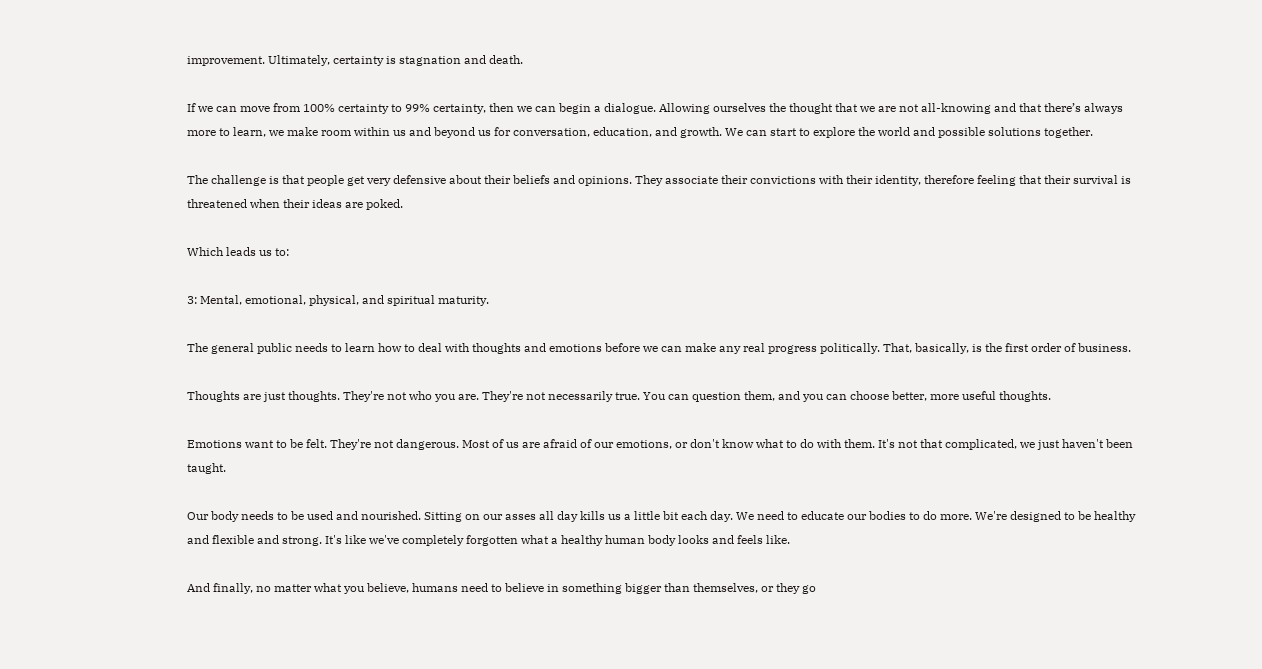improvement. Ultimately, certainty is stagnation and death.

If we can move from 100% certainty to 99% certainty, then we can begin a dialogue. Allowing ourselves the thought that we are not all-knowing and that there’s always more to learn, we make room within us and beyond us for conversation, education, and growth. We can start to explore the world and possible solutions together.

The challenge is that people get very defensive about their beliefs and opinions. They associate their convictions with their identity, therefore feeling that their survival is threatened when their ideas are poked.

Which leads us to:

3: Mental, emotional, physical, and spiritual maturity.

The general public needs to learn how to deal with thoughts and emotions before we can make any real progress politically. That, basically, is the first order of business.

Thoughts are just thoughts. They're not who you are. They're not necessarily true. You can question them, and you can choose better, more useful thoughts.

Emotions want to be felt. They're not dangerous. Most of us are afraid of our emotions, or don't know what to do with them. It's not that complicated, we just haven't been taught.

Our body needs to be used and nourished. Sitting on our asses all day kills us a little bit each day. We need to educate our bodies to do more. We're designed to be healthy and flexible and strong. It's like we've completely forgotten what a healthy human body looks and feels like.

And finally, no matter what you believe, humans need to believe in something bigger than themselves, or they go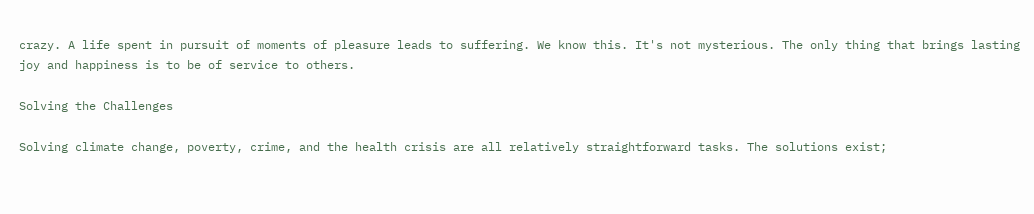crazy. A life spent in pursuit of moments of pleasure leads to suffering. We know this. It's not mysterious. The only thing that brings lasting joy and happiness is to be of service to others.

Solving the Challenges

Solving climate change, poverty, crime, and the health crisis are all relatively straightforward tasks. The solutions exist;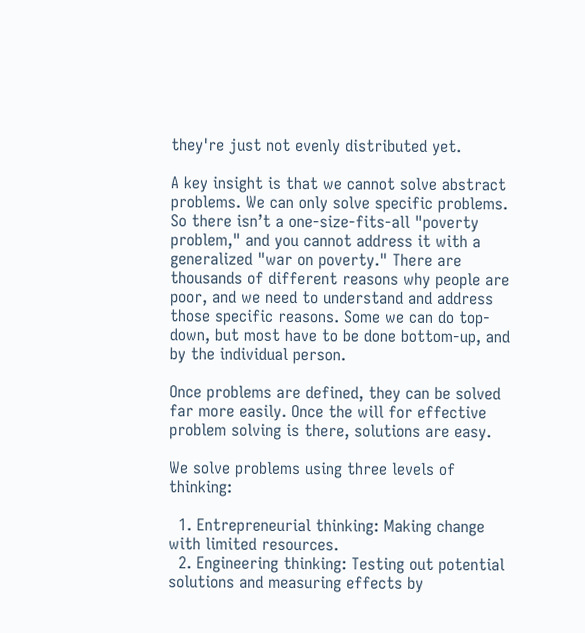they're just not evenly distributed yet.

A key insight is that we cannot solve abstract problems. We can only solve specific problems. So there isn’t a one-size-fits-all "poverty problem," and you cannot address it with a generalized "war on poverty." There are thousands of different reasons why people are poor, and we need to understand and address those specific reasons. Some we can do top-down, but most have to be done bottom-up, and by the individual person.

Once problems are defined, they can be solved far more easily. Once the will for effective problem solving is there, solutions are easy.

We solve problems using three levels of thinking:

  1. Entrepreneurial thinking: Making change with limited resources.
  2. Engineering thinking: Testing out potential solutions and measuring effects by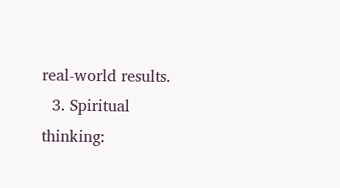real-world results.
  3. Spiritual thinking: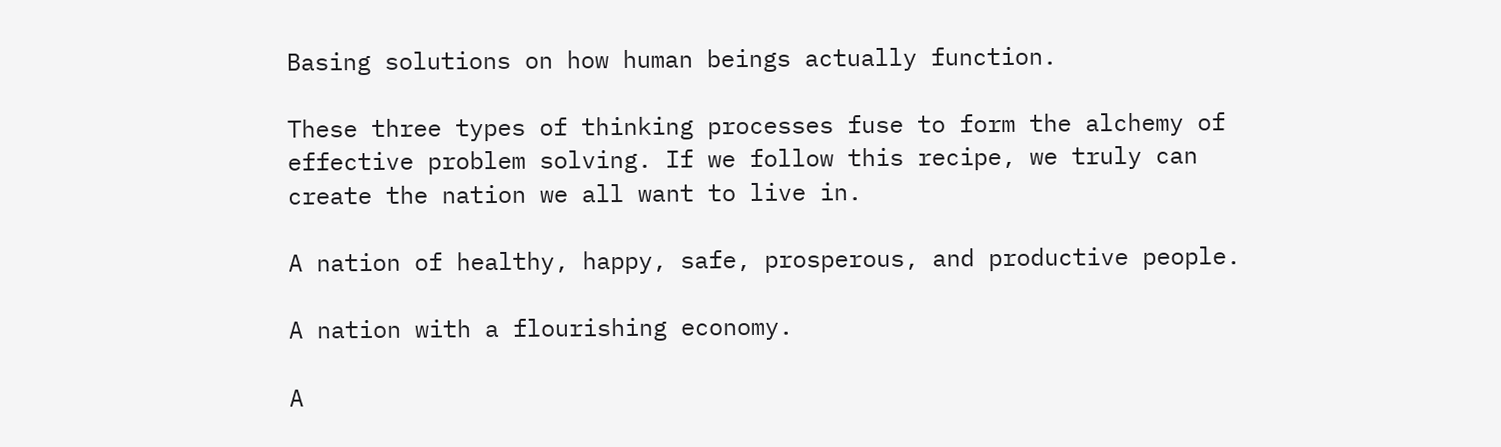Basing solutions on how human beings actually function.

These three types of thinking processes fuse to form the alchemy of effective problem solving. If we follow this recipe, we truly can create the nation we all want to live in.

A nation of healthy, happy, safe, prosperous, and productive people.

A nation with a flourishing economy.

A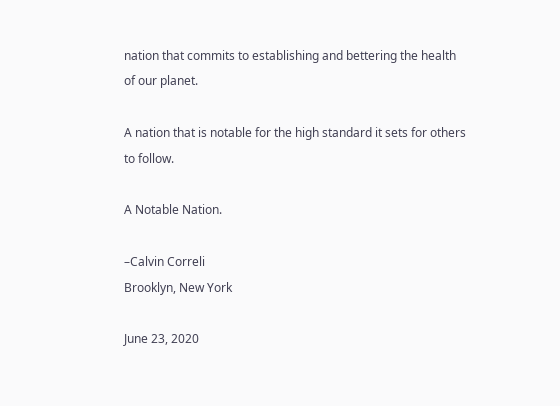nation that commits to establishing and bettering the health of our planet.

A nation that is notable for the high standard it sets for others to follow.

A Notable Nation.

–Calvin Correli
Brooklyn, New York

June 23, 2020